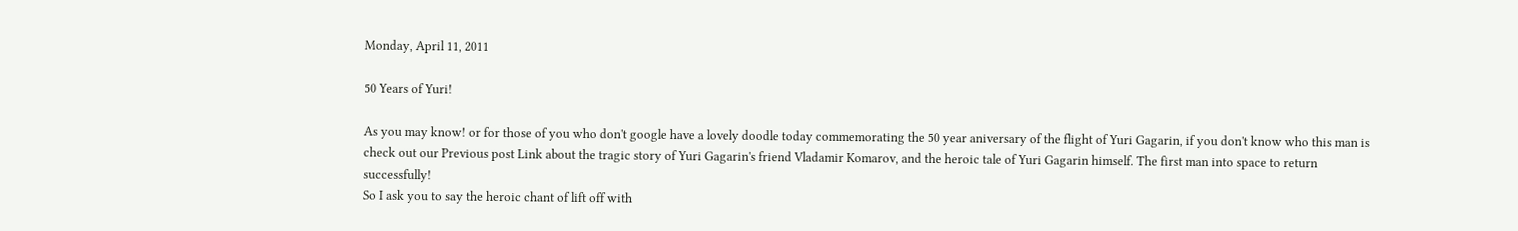Monday, April 11, 2011

50 Years of Yuri!

As you may know! or for those of you who don't google have a lovely doodle today commemorating the 50 year aniversary of the flight of Yuri Gagarin, if you don't know who this man is check out our Previous post Link about the tragic story of Yuri Gagarin's friend Vladamir Komarov, and the heroic tale of Yuri Gagarin himself. The first man into space to return successfully!
So I ask you to say the heroic chant of lift off with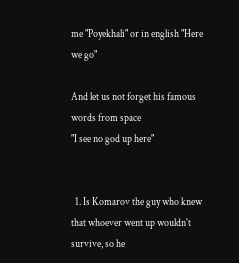me "Poyekhali" or in english "Here we go"

And let us not forget his famous words from space
"I see no god up here"


  1. Is Komarov the guy who knew that whoever went up wouldn't survive, so he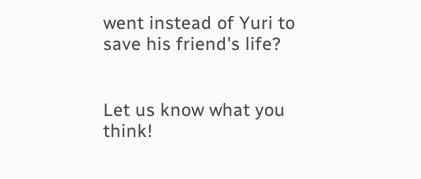went instead of Yuri to save his friend's life?


Let us know what you think!